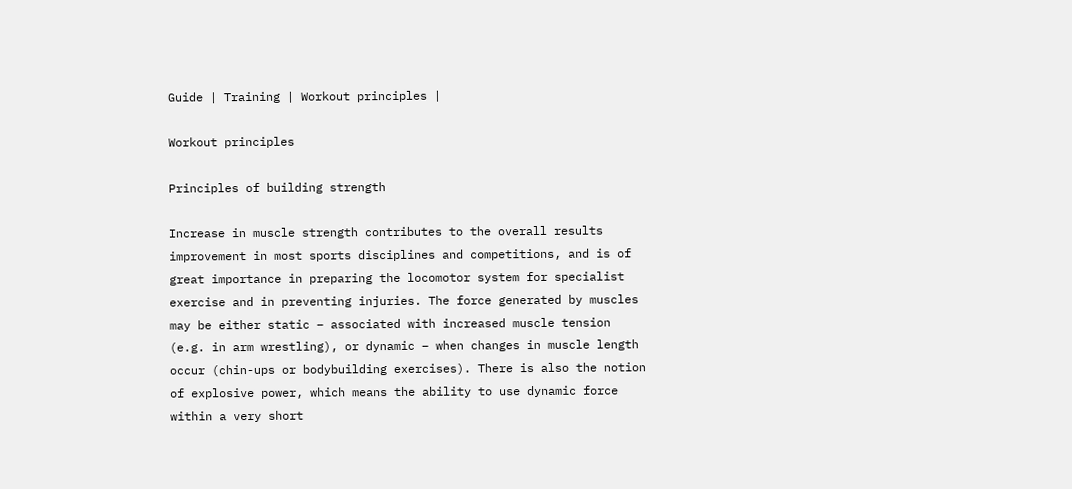Guide | Training | Workout principles |

Workout principles

Principles of building strength

Increase in muscle strength contributes to the overall results improvement in most sports disciplines and competitions, and is of great importance in preparing the locomotor system for specialist exercise and in preventing injuries. The force generated by muscles may be either static – associated with increased muscle tension (e.g. in arm wrestling), or dynamic – when changes in muscle length occur (chin-ups or bodybuilding exercises). There is also the notion of explosive power, which means the ability to use dynamic force within a very short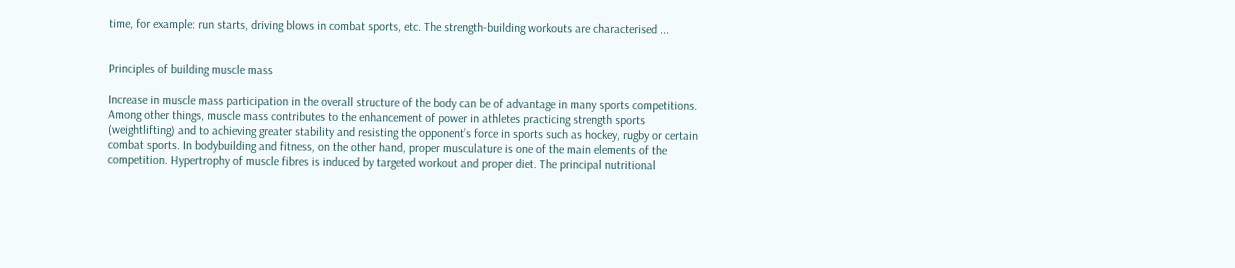time, for example: run starts, driving blows in combat sports, etc. The strength-building workouts are characterised ...


Principles of building muscle mass

Increase in muscle mass participation in the overall structure of the body can be of advantage in many sports competitions. Among other things, muscle mass contributes to the enhancement of power in athletes practicing strength sports (weightlifting) and to achieving greater stability and resisting the opponent’s force in sports such as hockey, rugby or certain combat sports. In bodybuilding and fitness, on the other hand, proper musculature is one of the main elements of the competition. Hypertrophy of muscle fibres is induced by targeted workout and proper diet. The principal nutritional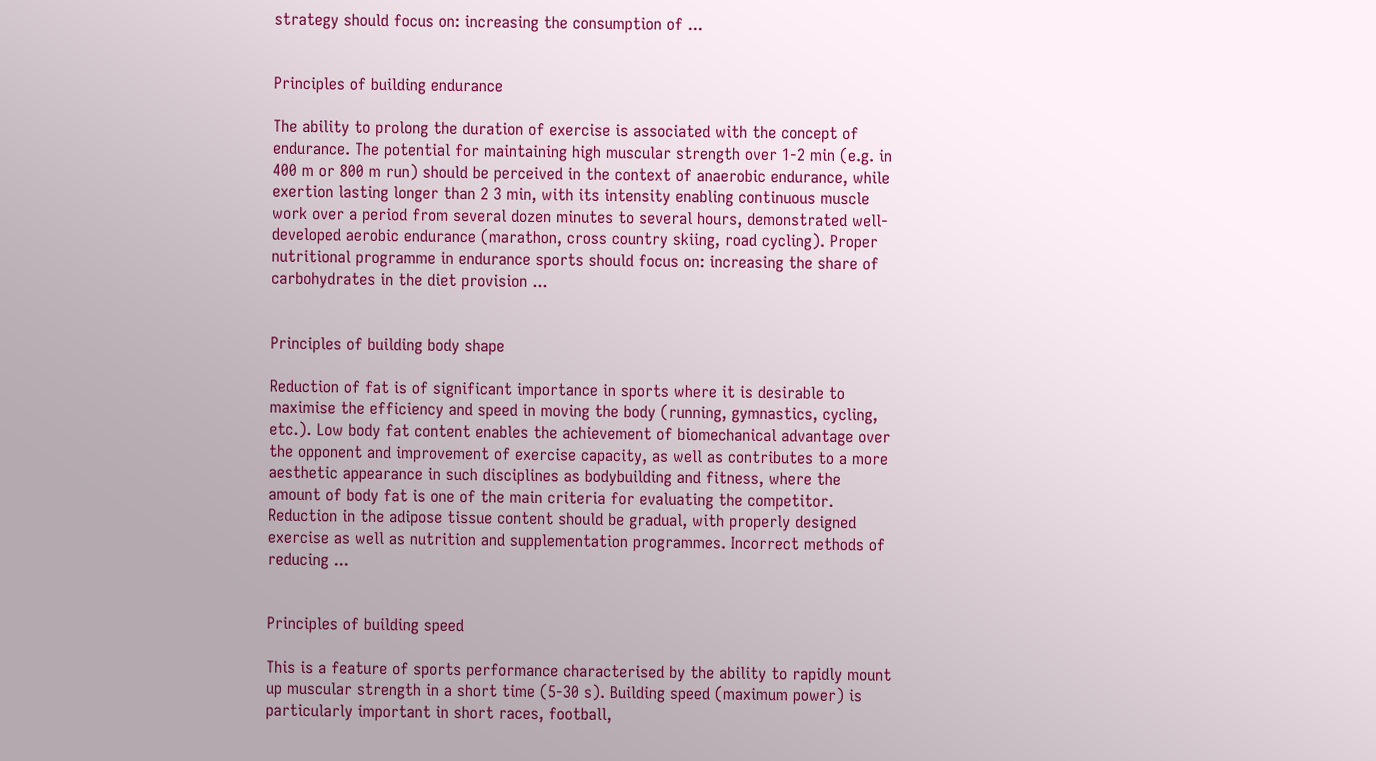strategy should focus on: increasing the consumption of ...


Principles of building endurance

The ability to prolong the duration of exercise is associated with the concept of endurance. The potential for maintaining high muscular strength over 1-2 min (e.g. in 400 m or 800 m run) should be perceived in the context of anaerobic endurance, while exertion lasting longer than 2 3 min, with its intensity enabling continuous muscle work over a period from several dozen minutes to several hours, demonstrated well-developed aerobic endurance (marathon, cross country skiing, road cycling). Proper nutritional programme in endurance sports should focus on: increasing the share of carbohydrates in the diet provision ...


Principles of building body shape

Reduction of fat is of significant importance in sports where it is desirable to maximise the efficiency and speed in moving the body (running, gymnastics, cycling, etc.). Low body fat content enables the achievement of biomechanical advantage over the opponent and improvement of exercise capacity, as well as contributes to a more aesthetic appearance in such disciplines as bodybuilding and fitness, where the amount of body fat is one of the main criteria for evaluating the competitor. Reduction in the adipose tissue content should be gradual, with properly designed exercise as well as nutrition and supplementation programmes. Incorrect methods of reducing ...


Principles of building speed

This is a feature of sports performance characterised by the ability to rapidly mount up muscular strength in a short time (5-30 s). Building speed (maximum power) is particularly important in short races, football,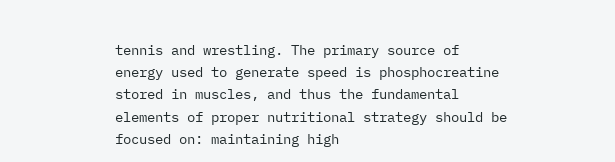tennis and wrestling. The primary source of energy used to generate speed is phosphocreatine stored in muscles, and thus the fundamental elements of proper nutritional strategy should be focused on: maintaining high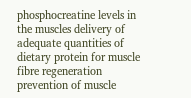phosphocreatine levels in the muscles delivery of adequate quantities of dietary protein for muscle fibre regeneration prevention of muscle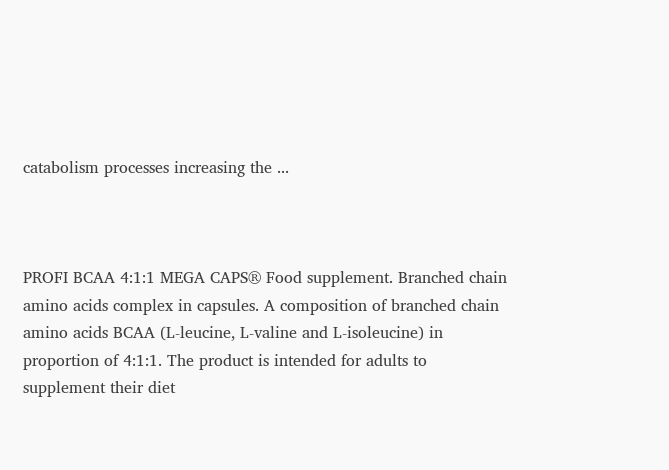catabolism processes increasing the ...



PROFI BCAA 4:1:1 MEGA CAPS® Food supplement. Branched chain amino acids complex in capsules. A composition of branched chain amino acids BCAA (L-leucine, L-valine and L-isoleucine) in proportion of 4:1:1. The product is intended for adults to supplement their diet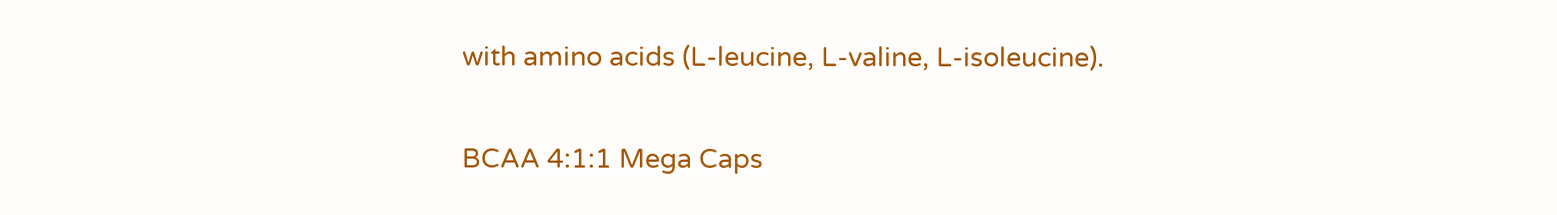with amino acids (L-leucine, L-valine, L-isoleucine).

BCAA 4:1:1 Mega Caps